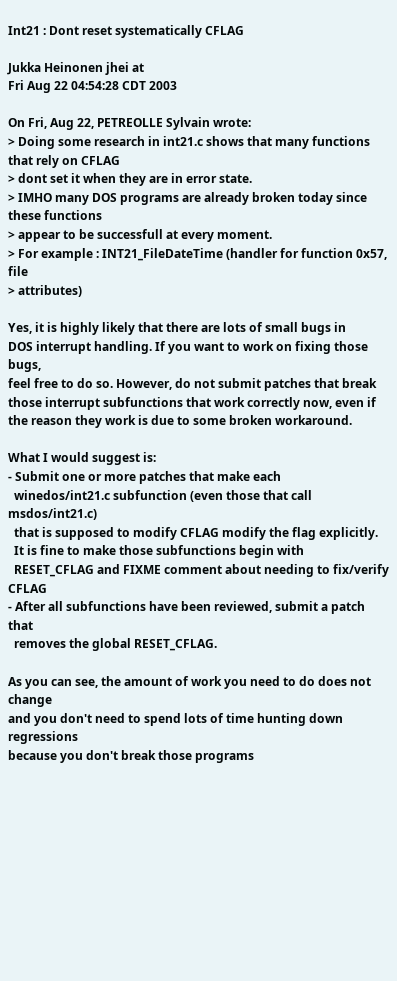Int21 : Dont reset systematically CFLAG

Jukka Heinonen jhei at
Fri Aug 22 04:54:28 CDT 2003

On Fri, Aug 22, PETREOLLE Sylvain wrote:
> Doing some research in int21.c shows that many functions that rely on CFLAG
> dont set it when they are in error state.
> IMHO many DOS programs are already broken today since these functions
> appear to be successfull at every moment.
> For example : INT21_FileDateTime (handler for function 0x57, file
> attributes)

Yes, it is highly likely that there are lots of small bugs in
DOS interrupt handling. If you want to work on fixing those bugs,
feel free to do so. However, do not submit patches that break
those interrupt subfunctions that work correctly now, even if
the reason they work is due to some broken workaround.

What I would suggest is:
- Submit one or more patches that make each
  winedos/int21.c subfunction (even those that call msdos/int21.c)
  that is supposed to modify CFLAG modify the flag explicitly.
  It is fine to make those subfunctions begin with
  RESET_CFLAG and FIXME comment about needing to fix/verify CFLAG
- After all subfunctions have been reviewed, submit a patch that
  removes the global RESET_CFLAG.

As you can see, the amount of work you need to do does not change
and you don't need to spend lots of time hunting down regressions
because you don't break those programs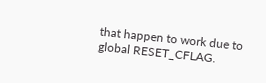that happen to work due to
global RESET_CFLAG.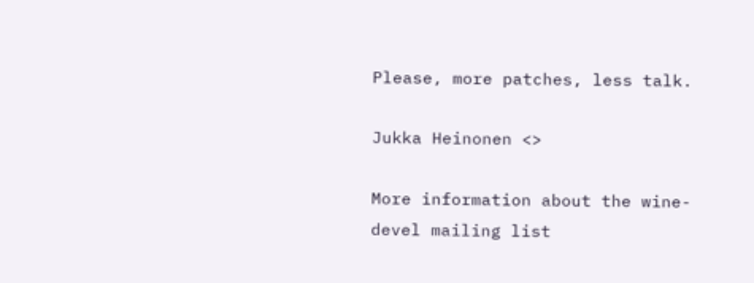Please, more patches, less talk.

Jukka Heinonen <>

More information about the wine-devel mailing list